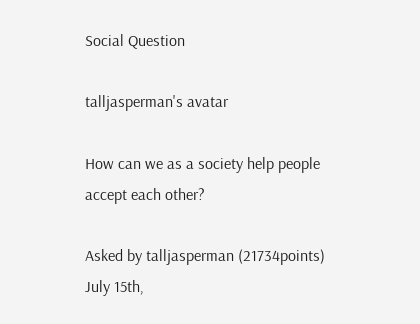Social Question

talljasperman's avatar

How can we as a society help people accept each other?

Asked by talljasperman (21734points) July 15th,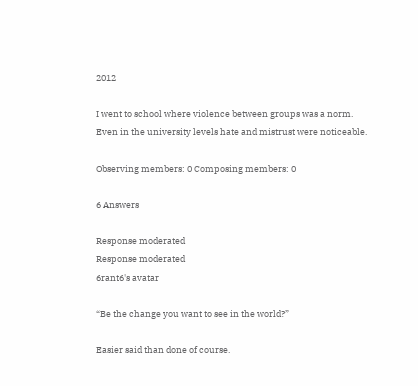2012

I went to school where violence between groups was a norm. Even in the university levels hate and mistrust were noticeable.

Observing members: 0 Composing members: 0

6 Answers

Response moderated
Response moderated
6rant6's avatar

“Be the change you want to see in the world?”

Easier said than done of course.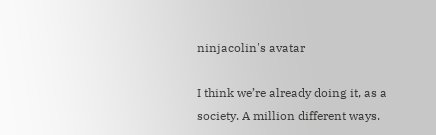ninjacolin's avatar

I think we’re already doing it, as a society. A million different ways.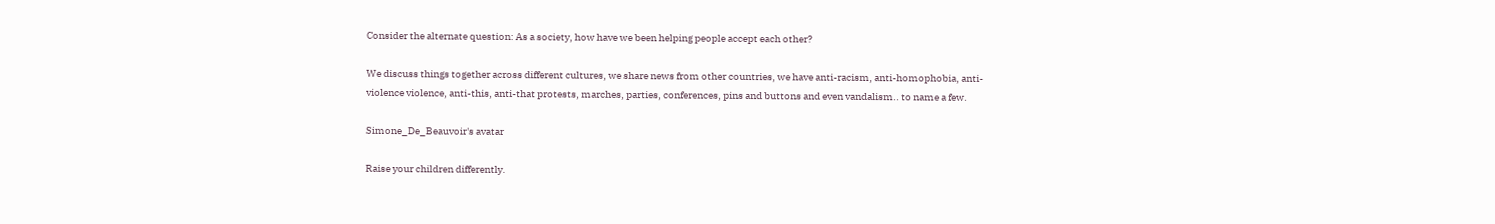Consider the alternate question: As a society, how have we been helping people accept each other?

We discuss things together across different cultures, we share news from other countries, we have anti-racism, anti-homophobia, anti-violence violence, anti-this, anti-that protests, marches, parties, conferences, pins and buttons and even vandalism.. to name a few.

Simone_De_Beauvoir's avatar

Raise your children differently.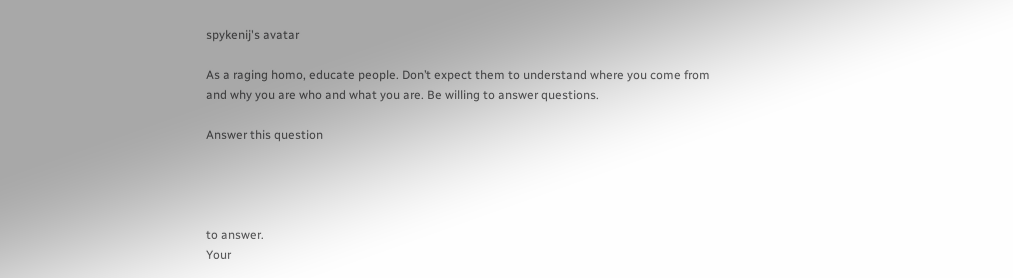spykenij's avatar

As a raging homo, educate people. Don’t expect them to understand where you come from and why you are who and what you are. Be willing to answer questions.

Answer this question




to answer.
Your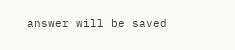answer will be saved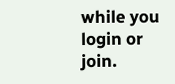while you login or join.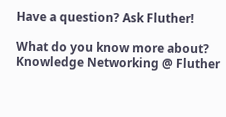Have a question? Ask Fluther!

What do you know more about?
Knowledge Networking @ Fluther